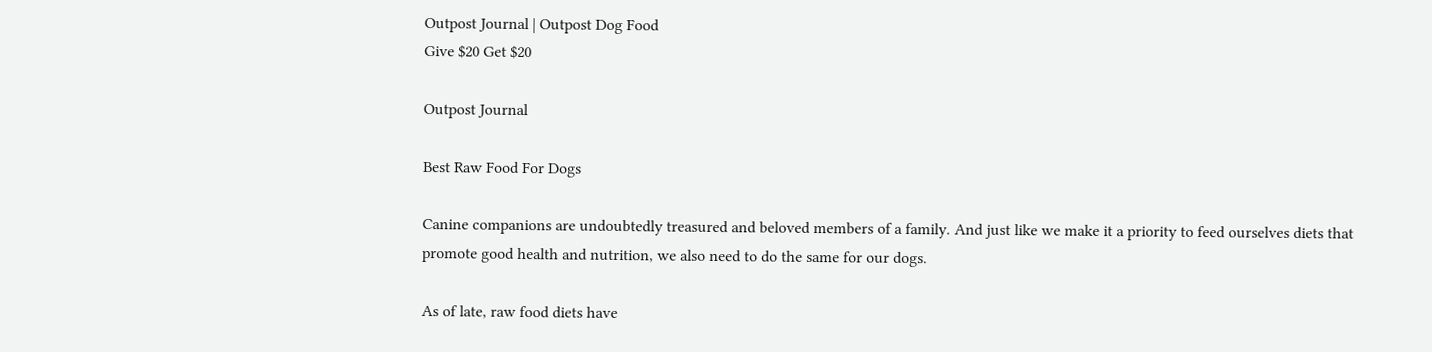Outpost Journal | Outpost Dog Food
Give $20 Get $20

Outpost Journal

Best Raw Food For Dogs

Canine companions are undoubtedly treasured and beloved members of a family. And just like we make it a priority to feed ourselves diets that promote good health and nutrition, we also need to do the same for our dogs.

As of late, raw food diets have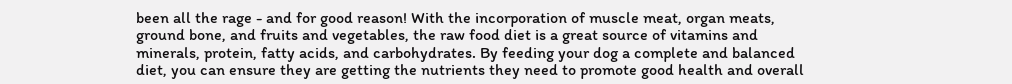been all the rage - and for good reason! With the incorporation of muscle meat, organ meats, ground bone, and fruits and vegetables, the raw food diet is a great source of vitamins and minerals, protein, fatty acids, and carbohydrates. By feeding your dog a complete and balanced diet, you can ensure they are getting the nutrients they need to promote good health and overall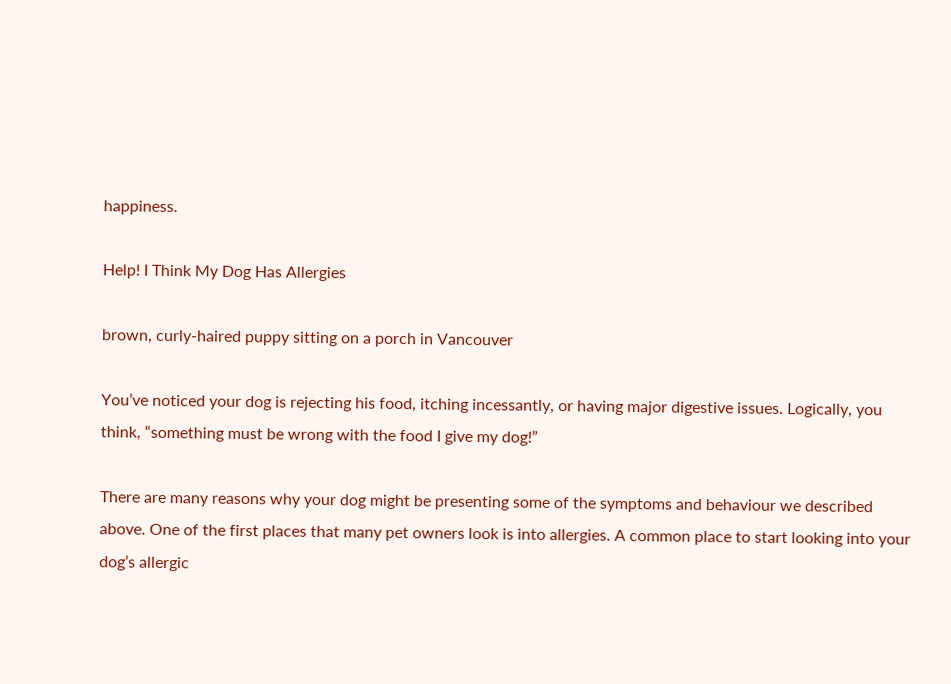happiness.

Help! I Think My Dog Has Allergies

brown, curly-haired puppy sitting on a porch in Vancouver

You’ve noticed your dog is rejecting his food, itching incessantly, or having major digestive issues. Logically, you think, “something must be wrong with the food I give my dog!”

There are many reasons why your dog might be presenting some of the symptoms and behaviour we described above. One of the first places that many pet owners look is into allergies. A common place to start looking into your dog’s allergic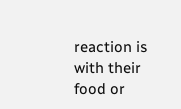reaction is with their food or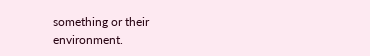something or their environment.